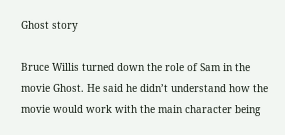Ghost story

Bruce Willis turned down the role of Sam in the movie Ghost. He said he didn’t understand how the movie would work with the main character being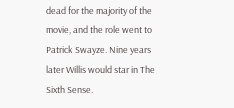dead for the majority of the movie, and the role went to Patrick Swayze. Nine years later Willis would star in The Sixth Sense.